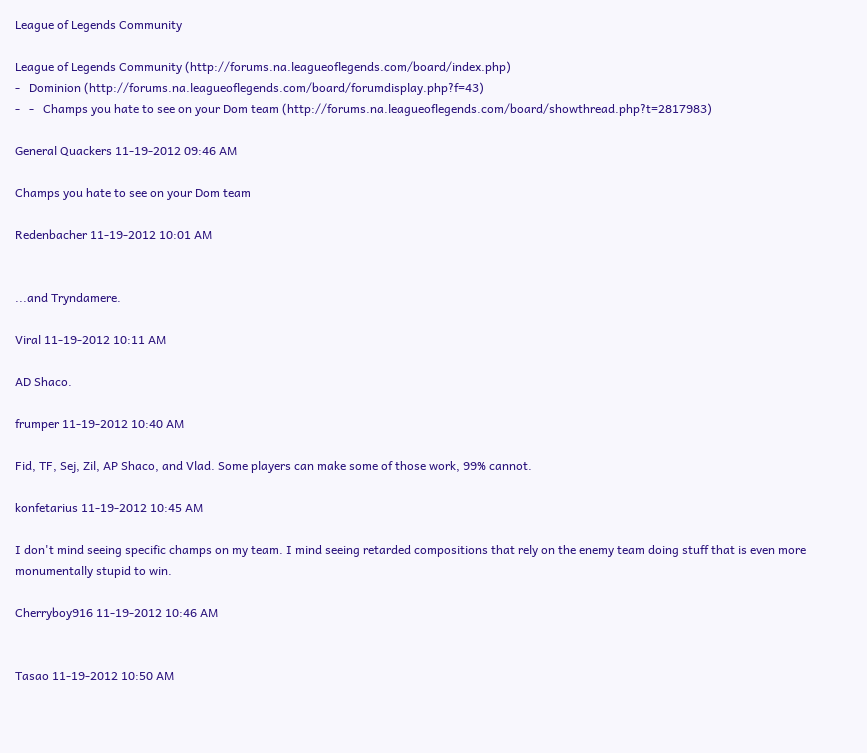League of Legends Community

League of Legends Community (http://forums.na.leagueoflegends.com/board/index.php)
-   Dominion (http://forums.na.leagueoflegends.com/board/forumdisplay.php?f=43)
-   -   Champs you hate to see on your Dom team (http://forums.na.leagueoflegends.com/board/showthread.php?t=2817983)

General Quackers 11-19-2012 09:46 AM

Champs you hate to see on your Dom team

Redenbacher 11-19-2012 10:01 AM


...and Tryndamere.

Viral 11-19-2012 10:11 AM

AD Shaco.

frumper 11-19-2012 10:40 AM

Fid, TF, Sej, Zil, AP Shaco, and Vlad. Some players can make some of those work, 99% cannot.

konfetarius 11-19-2012 10:45 AM

I don't mind seeing specific champs on my team. I mind seeing retarded compositions that rely on the enemy team doing stuff that is even more monumentally stupid to win.

Cherryboy916 11-19-2012 10:46 AM


Tasao 11-19-2012 10:50 AM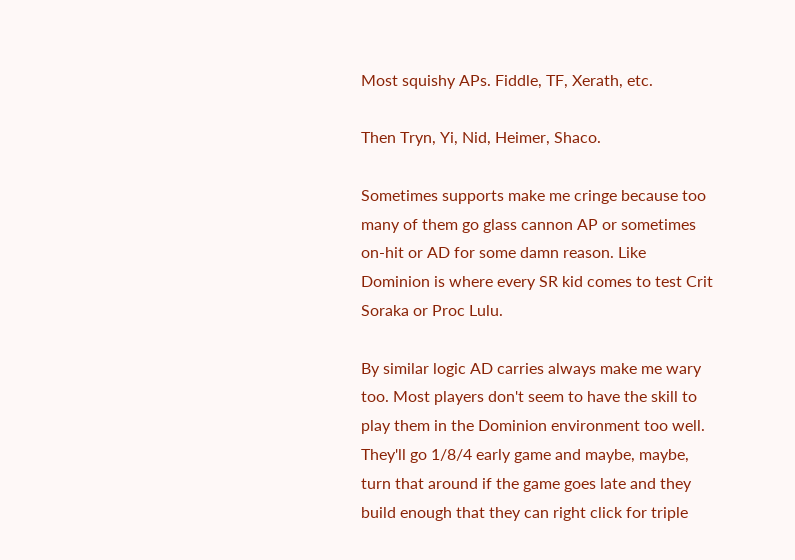Most squishy APs. Fiddle, TF, Xerath, etc.

Then Tryn, Yi, Nid, Heimer, Shaco.

Sometimes supports make me cringe because too many of them go glass cannon AP or sometimes on-hit or AD for some damn reason. Like Dominion is where every SR kid comes to test Crit Soraka or Proc Lulu.

By similar logic AD carries always make me wary too. Most players don't seem to have the skill to play them in the Dominion environment too well. They'll go 1/8/4 early game and maybe, maybe, turn that around if the game goes late and they build enough that they can right click for triple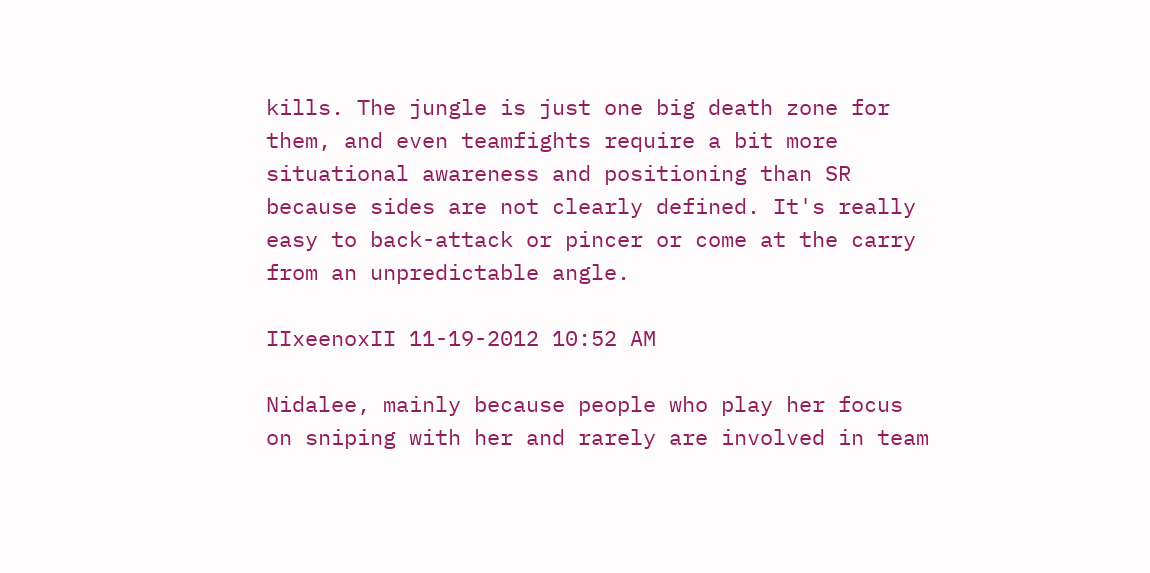kills. The jungle is just one big death zone for them, and even teamfights require a bit more situational awareness and positioning than SR because sides are not clearly defined. It's really easy to back-attack or pincer or come at the carry from an unpredictable angle.

IIxeenoxII 11-19-2012 10:52 AM

Nidalee, mainly because people who play her focus on sniping with her and rarely are involved in team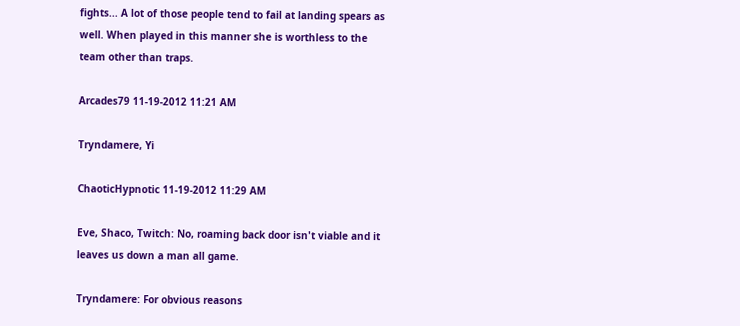fights... A lot of those people tend to fail at landing spears as well. When played in this manner she is worthless to the team other than traps.

Arcades79 11-19-2012 11:21 AM

Tryndamere, Yi

ChaoticHypnotic 11-19-2012 11:29 AM

Eve, Shaco, Twitch: No, roaming back door isn't viable and it leaves us down a man all game.

Tryndamere: For obvious reasons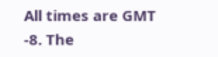All times are GMT -8. The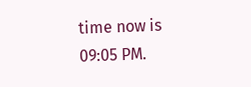time now is 09:05 PM.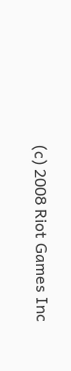(c) 2008 Riot Games Inc